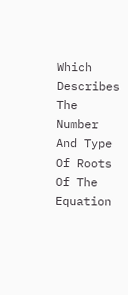Which Describes The Number And Type Of Roots Of The Equation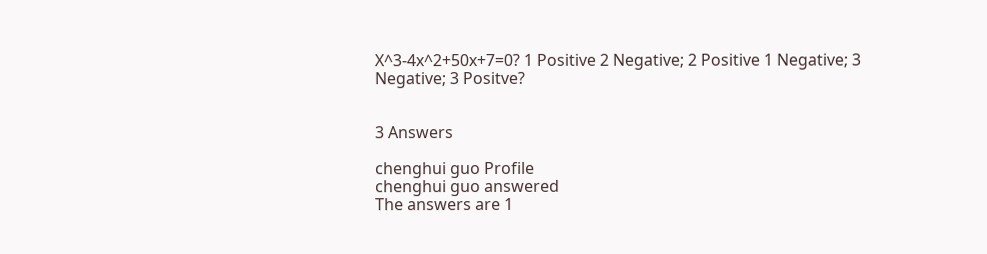X^3-4x^2+50x+7=0? 1 Positive 2 Negative; 2 Positive 1 Negative; 3 Negative; 3 Positve?


3 Answers

chenghui guo Profile
chenghui guo answered
The answers are 1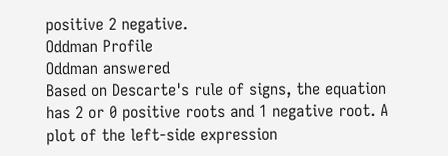positive 2 negative.
Oddman Profile
Oddman answered
Based on Descarte's rule of signs, the equation has 2 or 0 positive roots and 1 negative root. A plot of the left-side expression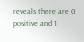reveals there are 0 positive and 1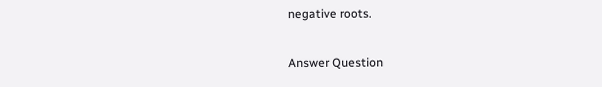negative roots.

Answer Question